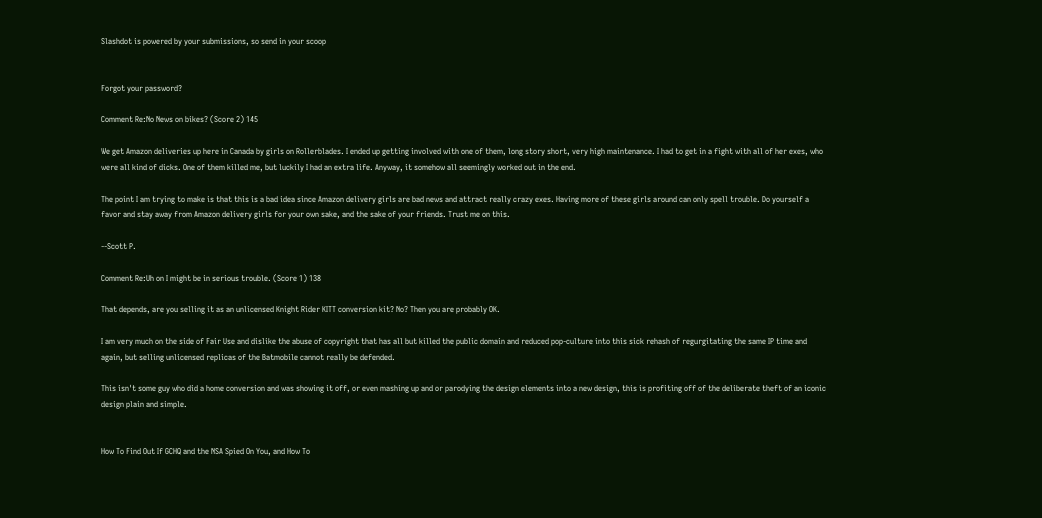Slashdot is powered by your submissions, so send in your scoop


Forgot your password?

Comment Re:No News on bikes? (Score 2) 145

We get Amazon deliveries up here in Canada by girls on Rollerblades. I ended up getting involved with one of them, long story short, very high maintenance. I had to get in a fight with all of her exes, who were all kind of dicks. One of them killed me, but luckily I had an extra life. Anyway, it somehow all seemingly worked out in the end.

The point I am trying to make is that this is a bad idea since Amazon delivery girls are bad news and attract really crazy exes. Having more of these girls around can only spell trouble. Do yourself a favor and stay away from Amazon delivery girls for your own sake, and the sake of your friends. Trust me on this.

--Scott P.

Comment Re:Uh on I might be in serious trouble. (Score 1) 138

That depends, are you selling it as an unlicensed Knight Rider KITT conversion kit? No? Then you are probably OK.

I am very much on the side of Fair Use and dislike the abuse of copyright that has all but killed the public domain and reduced pop-culture into this sick rehash of regurgitating the same IP time and again, but selling unlicensed replicas of the Batmobile cannot really be defended.

This isn't some guy who did a home conversion and was showing it off, or even mashing up and or parodying the design elements into a new design, this is profiting off of the deliberate theft of an iconic design plain and simple.


How To Find Out If GCHQ and the NSA Spied On You, and How To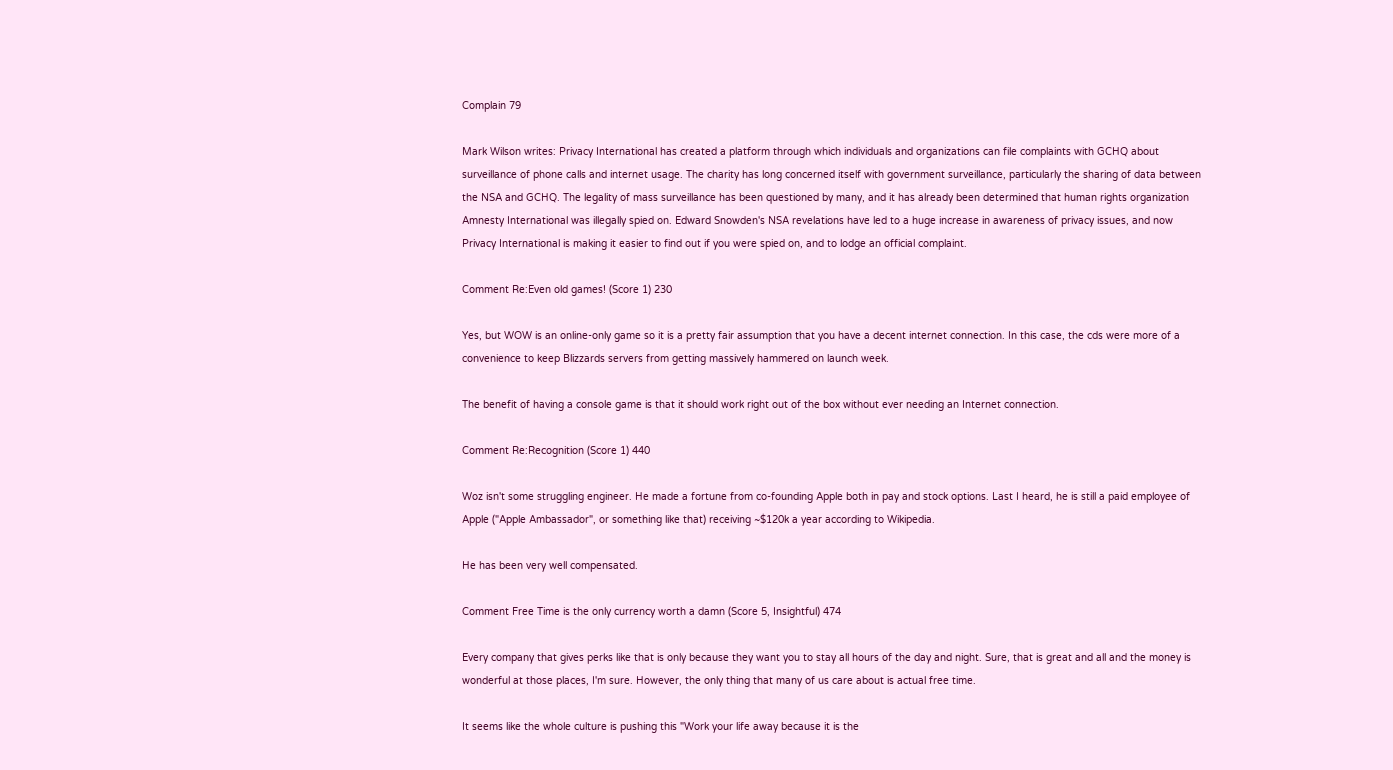Complain 79

Mark Wilson writes: Privacy International has created a platform through which individuals and organizations can file complaints with GCHQ about surveillance of phone calls and internet usage. The charity has long concerned itself with government surveillance, particularly the sharing of data between the NSA and GCHQ. The legality of mass surveillance has been questioned by many, and it has already been determined that human rights organization Amnesty International was illegally spied on. Edward Snowden's NSA revelations have led to a huge increase in awareness of privacy issues, and now Privacy International is making it easier to find out if you were spied on, and to lodge an official complaint.

Comment Re:Even old games! (Score 1) 230

Yes, but WOW is an online-only game so it is a pretty fair assumption that you have a decent internet connection. In this case, the cds were more of a convenience to keep Blizzards servers from getting massively hammered on launch week.

The benefit of having a console game is that it should work right out of the box without ever needing an Internet connection.

Comment Re:Recognition (Score 1) 440

Woz isn't some struggling engineer. He made a fortune from co-founding Apple both in pay and stock options. Last I heard, he is still a paid employee of Apple ("Apple Ambassador", or something like that) receiving ~$120k a year according to Wikipedia.

He has been very well compensated.

Comment Free Time is the only currency worth a damn (Score 5, Insightful) 474

Every company that gives perks like that is only because they want you to stay all hours of the day and night. Sure, that is great and all and the money is wonderful at those places, I'm sure. However, the only thing that many of us care about is actual free time.

It seems like the whole culture is pushing this "Work your life away because it is the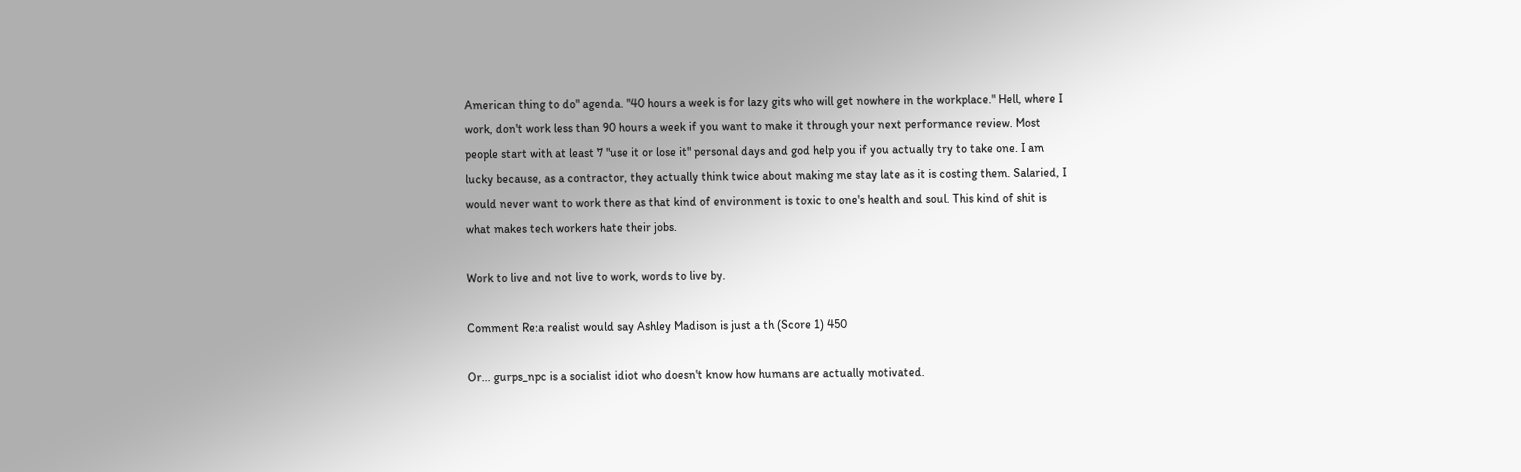American thing to do" agenda. "40 hours a week is for lazy gits who will get nowhere in the workplace." Hell, where I work, don't work less than 90 hours a week if you want to make it through your next performance review. Most people start with at least 7 "use it or lose it" personal days and god help you if you actually try to take one. I am lucky because, as a contractor, they actually think twice about making me stay late as it is costing them. Salaried, I would never want to work there as that kind of environment is toxic to one's health and soul. This kind of shit is what makes tech workers hate their jobs.

Work to live and not live to work, words to live by.

Comment Re:a realist would say Ashley Madison is just a th (Score 1) 450

Or... gurps_npc is a socialist idiot who doesn't know how humans are actually motivated.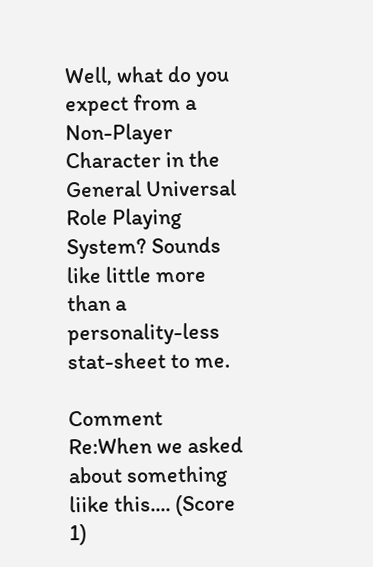Well, what do you expect from a Non-Player Character in the General Universal Role Playing System? Sounds like little more than a personality-less stat-sheet to me.

Comment Re:When we asked about something liike this.... (Score 1)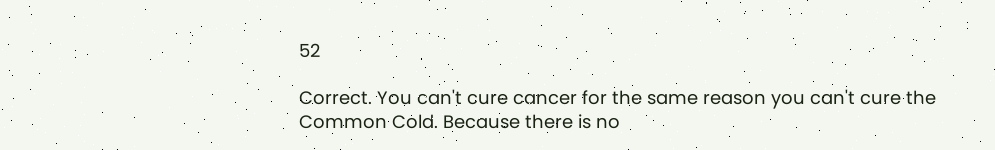52

Correct. You can't cure cancer for the same reason you can't cure the Common Cold. Because there is no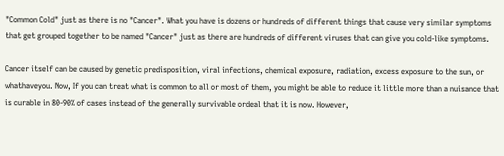"Common Cold" just as there is no "Cancer". What you have is dozens or hundreds of different things that cause very similar symptoms that get grouped together to be named "Cancer" just as there are hundreds of different viruses that can give you cold-like symptoms.

Cancer itself can be caused by genetic predisposition, viral infections, chemical exposure, radiation, excess exposure to the sun, or whathaveyou. Now, If you can treat what is common to all or most of them, you might be able to reduce it little more than a nuisance that is curable in 80-90% of cases instead of the generally survivable ordeal that it is now. However,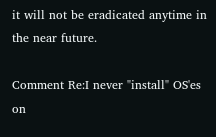it will not be eradicated anytime in the near future.

Comment Re:I never "install" OS'es on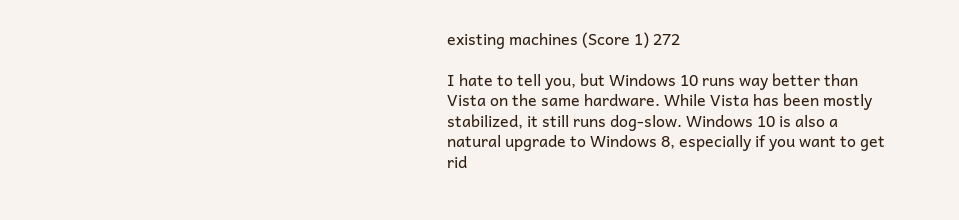existing machines (Score 1) 272

I hate to tell you, but Windows 10 runs way better than Vista on the same hardware. While Vista has been mostly stabilized, it still runs dog-slow. Windows 10 is also a natural upgrade to Windows 8, especially if you want to get rid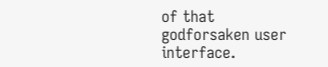of that godforsaken user interface.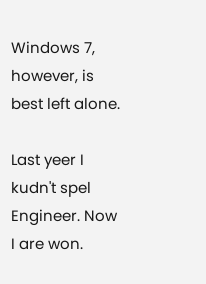Windows 7, however, is best left alone.

Last yeer I kudn't spel Engineer. Now I are won.